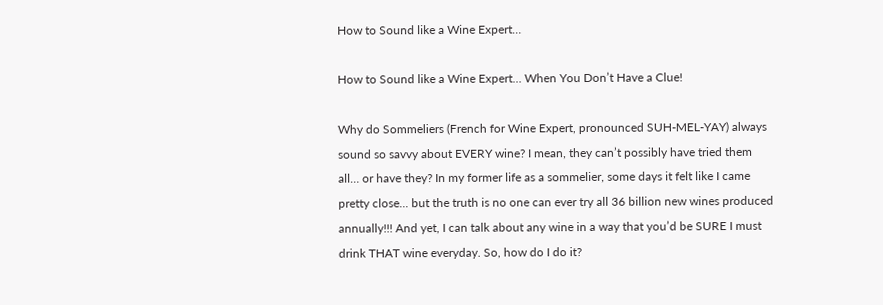How to Sound like a Wine Expert…

How to Sound like a Wine Expert… When You Don’t Have a Clue!

Why do Sommeliers (French for Wine Expert, pronounced SUH-MEL-YAY) always sound so savvy about EVERY wine? I mean, they can’t possibly have tried them all… or have they? In my former life as a sommelier, some days it felt like I came pretty close... but the truth is no one can ever try all 36 billion new wines produced annually!!! And yet, I can talk about any wine in a way that you’d be SURE I must drink THAT wine everyday. So, how do I do it?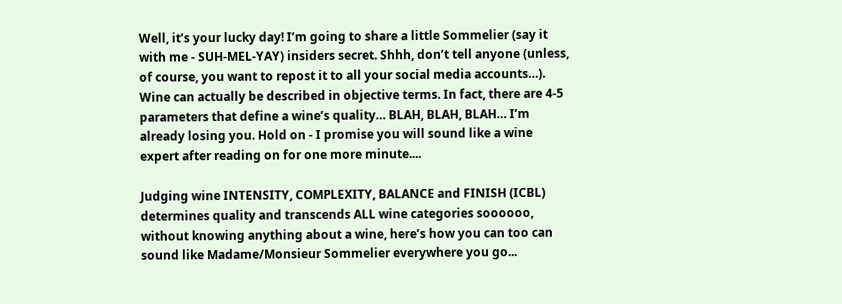Well, it’s your lucky day! I’m going to share a little Sommelier (say it with me - SUH-MEL-YAY) insiders secret. Shhh, don’t tell anyone (unless, of course, you want to repost it to all your social media accounts…).  Wine can actually be described in objective terms. In fact, there are 4-5 parameters that define a wine’s quality… BLAH, BLAH, BLAH… I’m already losing you. Hold on - I promise you will sound like a wine expert after reading on for one more minute....

Judging wine INTENSITY, COMPLEXITY, BALANCE and FINISH (ICBL) determines quality and transcends ALL wine categories soooooo, without knowing anything about a wine, here’s how you can too can sound like Madame/Monsieur Sommelier everywhere you go...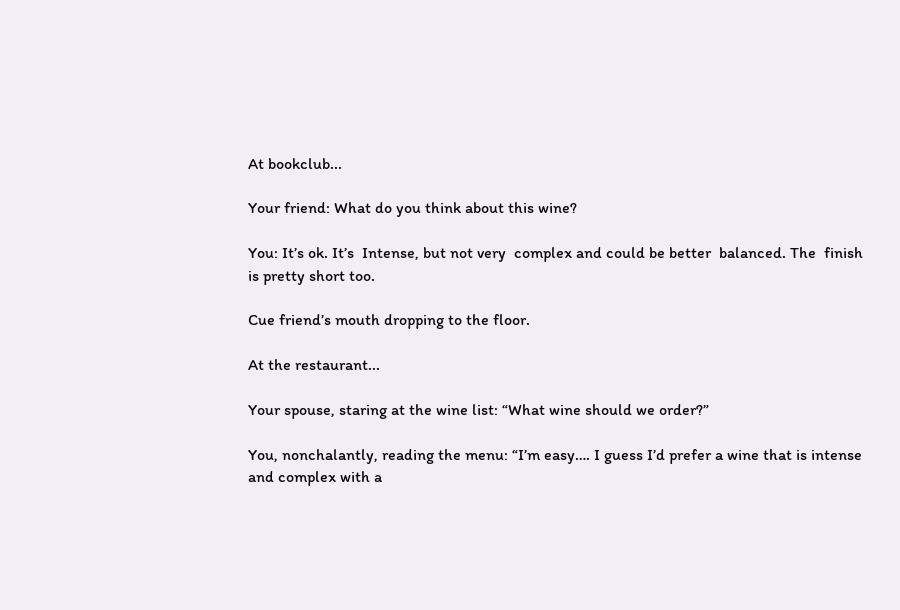At bookclub...

Your friend: What do you think about this wine?

You: It’s ok. It’s  Intense, but not very  complex and could be better  balanced. The  finish is pretty short too.

Cue friend’s mouth dropping to the floor.

At the restaurant...

Your spouse, staring at the wine list: “What wine should we order?”

You, nonchalantly, reading the menu: “I’m easy…. I guess I’d prefer a wine that is intense and complex with a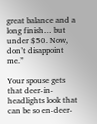great balance and a long finish… but under $50. Now, don’t disappoint me.”

Your spouse gets that deer-in-headlights look that can be so en-deer-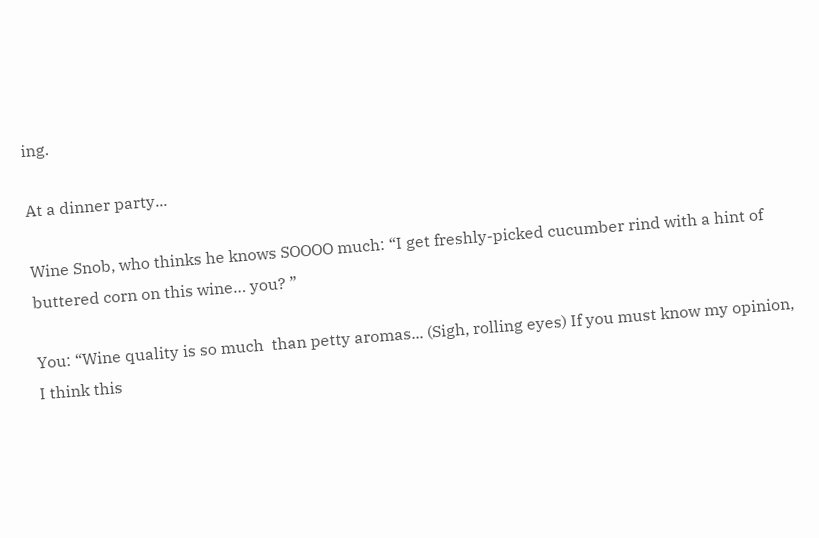ing.

At a dinner party...

Wine Snob, who thinks he knows SOOOO much: “I get freshly-picked cucumber rind with a hint of buttered corn on this wine… you? ”

You: “Wine quality is so much  than petty aromas... (Sigh, rolling eyes) If you must know my opinion, I think this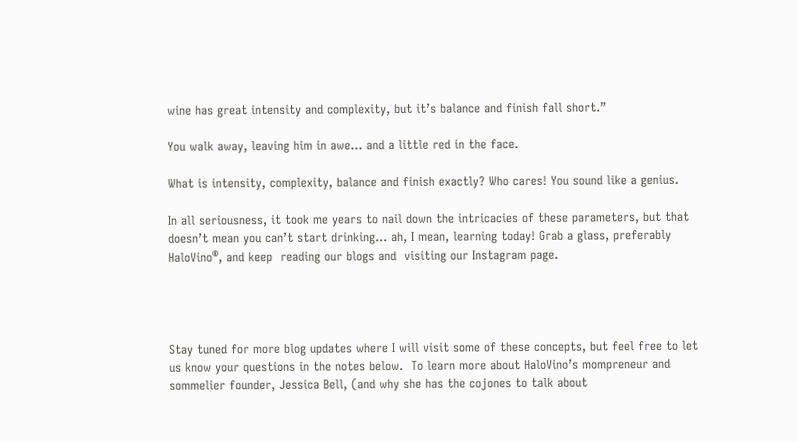wine has great intensity and complexity, but it’s balance and finish fall short.”

You walk away, leaving him in awe... and a little red in the face.

What is intensity, complexity, balance and finish exactly? Who cares! You sound like a genius.

In all seriousness, it took me years to nail down the intricacies of these parameters, but that doesn’t mean you can’t start drinking… ah, I mean, learning today! Grab a glass, preferably HaloVino®, and keep  reading our blogs and  visiting our Instagram page.




Stay tuned for more blog updates where I will visit some of these concepts, but feel free to let us know your questions in the notes below.  To learn more about HaloVino’s mompreneur and sommelier founder, Jessica Bell, (and why she has the cojones to talk about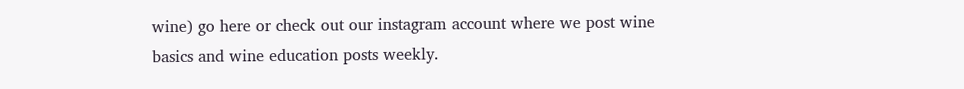wine) go here or check out our instagram account where we post wine basics and wine education posts weekly.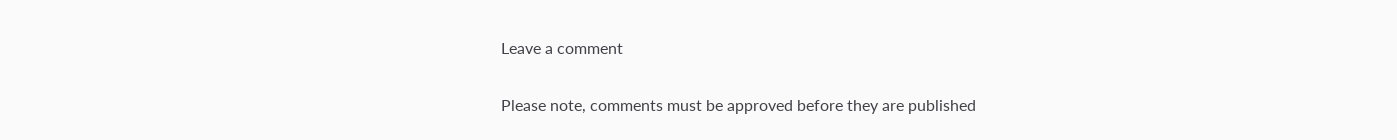Leave a comment

Please note, comments must be approved before they are published